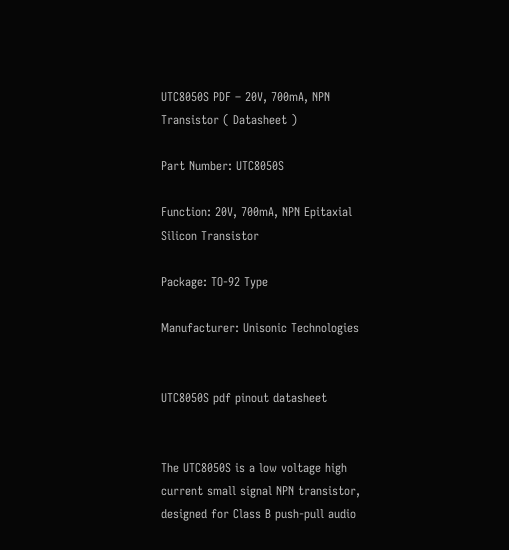UTC8050S PDF – 20V, 700mA, NPN Transistor ( Datasheet )

Part Number: UTC8050S

Function: 20V, 700mA, NPN Epitaxial Silicon Transistor

Package: TO-92 Type

Manufacturer: Unisonic Technologies


UTC8050S pdf pinout datasheet


The UTC8050S is a low voltage high current small signal NPN transistor, designed for Class B push-pull audio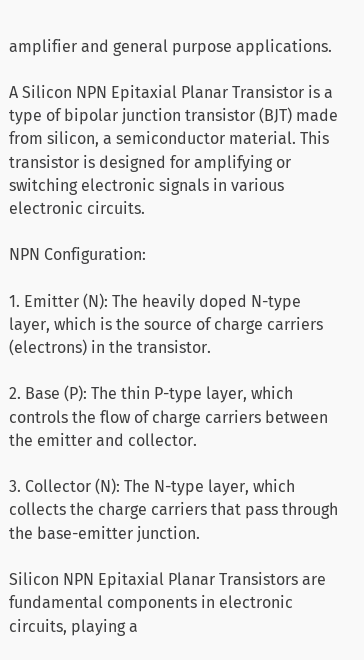amplifier and general purpose applications.

A Silicon NPN Epitaxial Planar Transistor is a type of bipolar junction transistor (BJT) made from silicon, a semiconductor material. This transistor is designed for amplifying or switching electronic signals in various electronic circuits.

NPN Configuration:

1. Emitter (N): The heavily doped N-type layer, which is the source of charge carriers (electrons) in the transistor.

2. Base (P): The thin P-type layer, which controls the flow of charge carriers between the emitter and collector.

3. Collector (N): The N-type layer, which collects the charge carriers that pass through the base-emitter junction.

Silicon NPN Epitaxial Planar Transistors are fundamental components in electronic circuits, playing a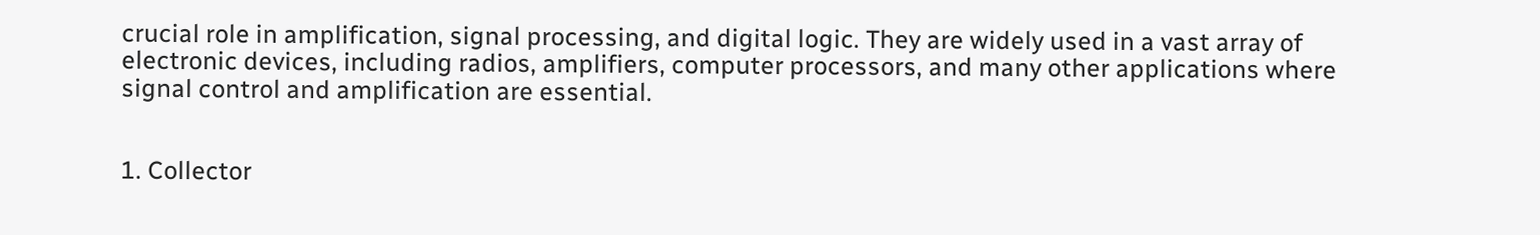crucial role in amplification, signal processing, and digital logic. They are widely used in a vast array of electronic devices, including radios, amplifiers, computer processors, and many other applications where signal control and amplification are essential.


1. Collector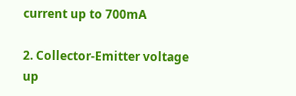current up to 700mA

2. Collector-Emitter voltage up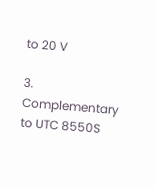to 20 V

3. Complementary to UTC 8550S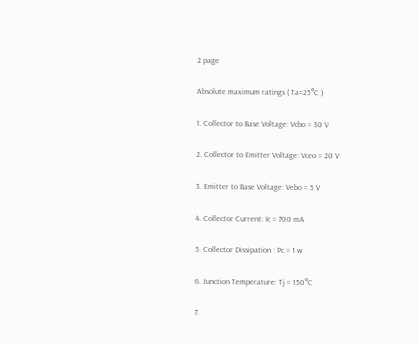2 page

Absolute maximum ratings ( Ta=25°C )

1. Collector to Base Voltage: Vcbo = 30 V

2. Collector to Emitter Voltage: Vceo = 20 V

3. Emitter to Base Voltage: Vebo = 5 V

4. Collector Current: Ic = 700 mA

5. Collector Dissipation : Pc = 1 w

6. Junction Temperature: Tj = 150°C

7.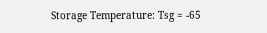Storage Temperature: Tsg = -65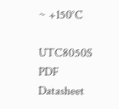~ +150°C

UTC8050S PDF Datasheet